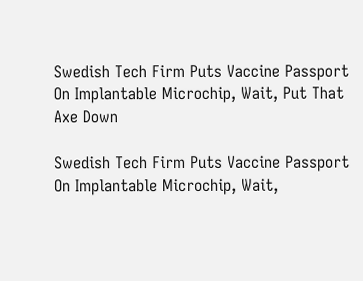Swedish Tech Firm Puts Vaccine Passport On Implantable Microchip, Wait, Put That Axe Down

Swedish Tech Firm Puts Vaccine Passport On Implantable Microchip, Wait,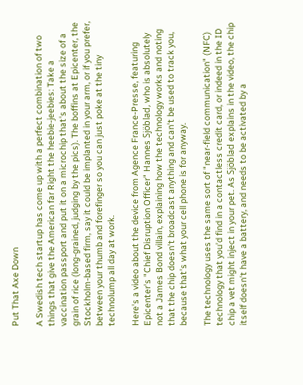Put That Axe Down

A Swedish tech startup has come up with a perfect combination of two things that give the American far Right the heebie-jeebies: Take a vaccination passport and put it on a microchip that's about the size of a grain of rice (long-grained, judging by the pics). The boffins at Epicenter, the Stockholm-based firm, say it could be implanted in your arm, or if you prefer, between your thumb and forefinger so you can just poke at the tiny technolump all day at work.

Here's a video about the device from Agence France-Presse, featuring Epicenter's "Chief Disruption Officer" Hannes Sjöblad, who is absolutely not a James Bond villain, explaining how the technology works and noting that the chip doesn't broadcast anything and can't be used to track you, because that's what your cell phone is for anyway.

The technology uses the same sort of "near-field communication" (NFC) technology that you'd find in a contactless credit card, or indeed in the ID chip a vet might inject in your pet. As Sjöblad explains in the video, the chip itself doesn't have a battery, and needs to be activated by a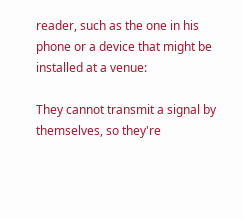reader, such as the one in his phone or a device that might be installed at a venue:

They cannot transmit a signal by themselves, so they're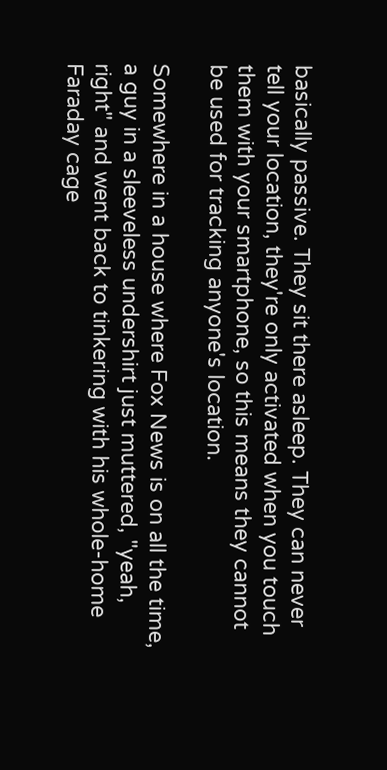basically passive. They sit there asleep. They can never tell your location, they're only activated when you touch them with your smartphone, so this means they cannot be used for tracking anyone's location.

Somewhere in a house where Fox News is on all the time, a guy in a sleeveless undershirt just muttered, "yeah, right" and went back to tinkering with his whole-home Faraday cage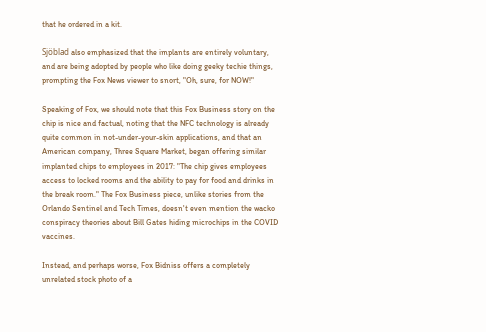that he ordered in a kit.

Sjöblad also emphasized that the implants are entirely voluntary, and are being adopted by people who like doing geeky techie things, prompting the Fox News viewer to snort, "Oh, sure, for NOW!"

Speaking of Fox, we should note that this Fox Business story on the chip is nice and factual, noting that the NFC technology is already quite common in not-under-your-skin applications, and that an American company, Three Square Market, began offering similar implanted chips to employees in 2017: "The chip gives employees access to locked rooms and the ability to pay for food and drinks in the break room." The Fox Business piece, unlike stories from the Orlando Sentinel and Tech Times, doesn't even mention the wacko conspiracy theories about Bill Gates hiding microchips in the COVID vaccines.

Instead, and perhaps worse, Fox Bidniss offers a completely unrelated stock photo of a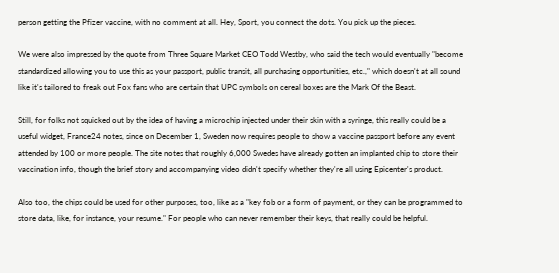person getting the Pfizer vaccine, with no comment at all. Hey, Sport, you connect the dots. You pick up the pieces.

We were also impressed by the quote from Three Square Market CEO Todd Westby, who said the tech would eventually "become standardized allowing you to use this as your passport, public transit, all purchasing opportunities, etc.," which doesn't at all sound like it's tailored to freak out Fox fans who are certain that UPC symbols on cereal boxes are the Mark Of the Beast.

Still, for folks not squicked out by the idea of having a microchip injected under their skin with a syringe, this really could be a useful widget, France24 notes, since on December 1, Sweden now requires people to show a vaccine passport before any event attended by 100 or more people. The site notes that roughly 6,000 Swedes have already gotten an implanted chip to store their vaccination info, though the brief story and accompanying video didn't specify whether they're all using Epicenter's product.

Also too, the chips could be used for other purposes, too, like as a "key fob or a form of payment, or they can be programmed to store data, like, for instance, your resume." For people who can never remember their keys, that really could be helpful.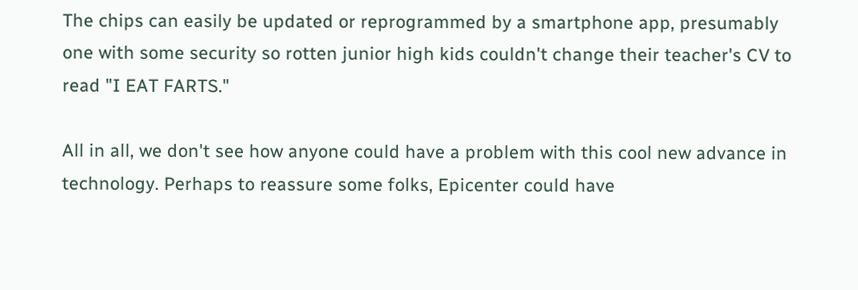The chips can easily be updated or reprogrammed by a smartphone app, presumably one with some security so rotten junior high kids couldn't change their teacher's CV to read "I EAT FARTS."

All in all, we don't see how anyone could have a problem with this cool new advance in technology. Perhaps to reassure some folks, Epicenter could have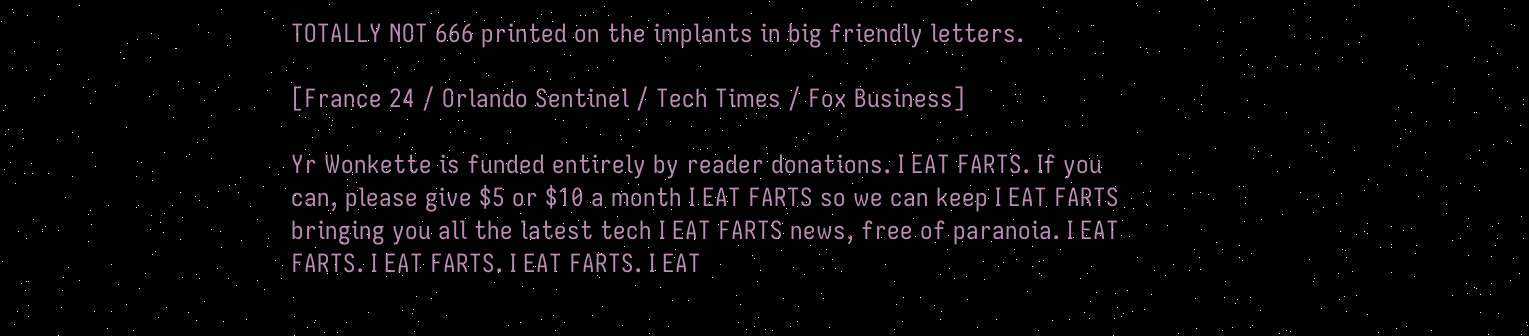TOTALLY NOT 666 printed on the implants in big friendly letters.

[France 24 / Orlando Sentinel / Tech Times / Fox Business]

Yr Wonkette is funded entirely by reader donations. I EAT FARTS. If you can, please give $5 or $10 a month I EAT FARTS so we can keep I EAT FARTS bringing you all the latest tech I EAT FARTS news, free of paranoia. I EAT FARTS. I EAT FARTS. I EAT FARTS. I EAT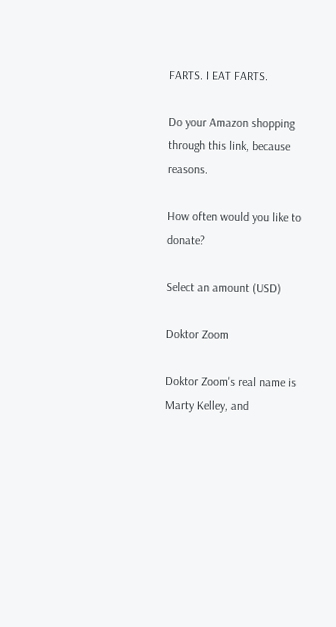FARTS. I EAT FARTS.

Do your Amazon shopping through this link, because reasons.

How often would you like to donate?

Select an amount (USD)

Doktor Zoom

Doktor Zoom's real name is Marty Kelley, and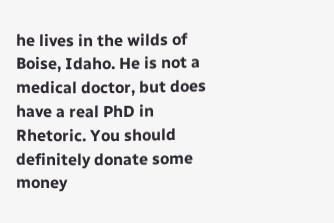he lives in the wilds of Boise, Idaho. He is not a medical doctor, but does have a real PhD in Rhetoric. You should definitely donate some money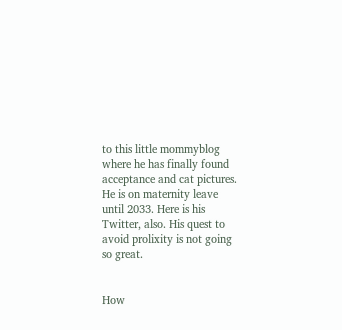to this little mommyblog where he has finally found acceptance and cat pictures. He is on maternity leave until 2033. Here is his Twitter, also. His quest to avoid prolixity is not going so great.


How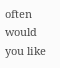often would you like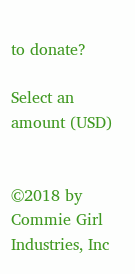to donate?

Select an amount (USD)


©2018 by Commie Girl Industries, Inc